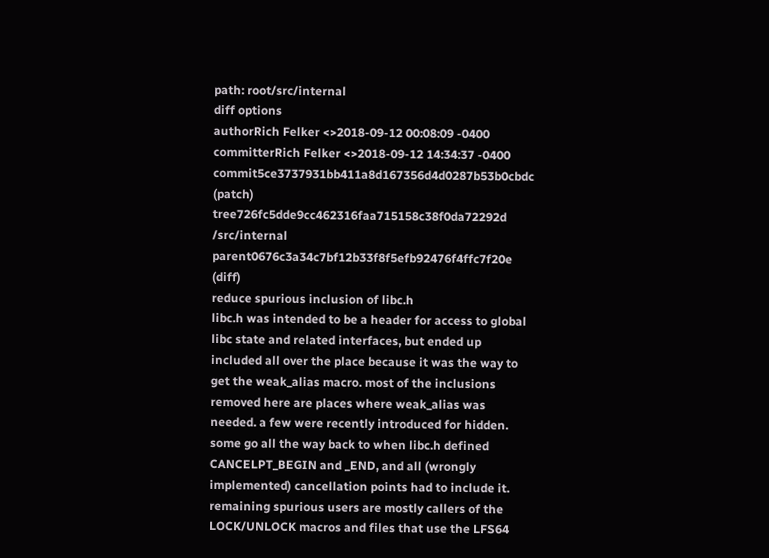path: root/src/internal
diff options
authorRich Felker <>2018-09-12 00:08:09 -0400
committerRich Felker <>2018-09-12 14:34:37 -0400
commit5ce3737931bb411a8d167356d4d0287b53b0cbdc (patch)
tree726fc5dde9cc462316faa715158c38f0da72292d /src/internal
parent0676c3a34c7bf12b33f8f5efb92476f4ffc7f20e (diff)
reduce spurious inclusion of libc.h
libc.h was intended to be a header for access to global libc state and related interfaces, but ended up included all over the place because it was the way to get the weak_alias macro. most of the inclusions removed here are places where weak_alias was needed. a few were recently introduced for hidden. some go all the way back to when libc.h defined CANCELPT_BEGIN and _END, and all (wrongly implemented) cancellation points had to include it. remaining spurious users are mostly callers of the LOCK/UNLOCK macros and files that use the LFS64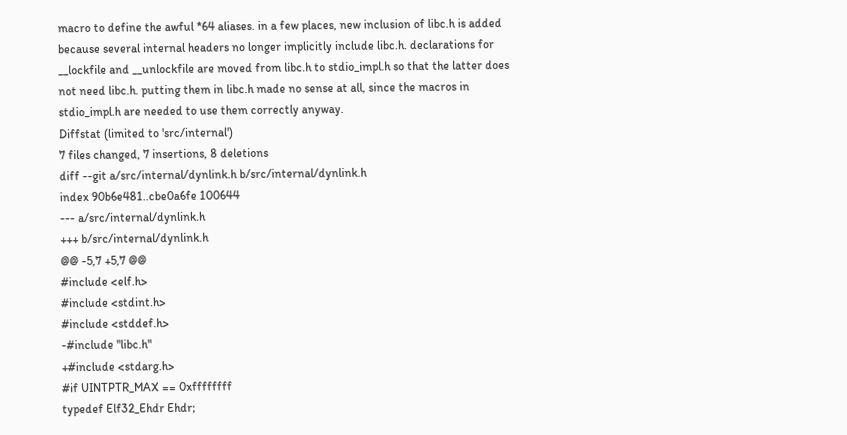macro to define the awful *64 aliases. in a few places, new inclusion of libc.h is added because several internal headers no longer implicitly include libc.h. declarations for __lockfile and __unlockfile are moved from libc.h to stdio_impl.h so that the latter does not need libc.h. putting them in libc.h made no sense at all, since the macros in stdio_impl.h are needed to use them correctly anyway.
Diffstat (limited to 'src/internal')
7 files changed, 7 insertions, 8 deletions
diff --git a/src/internal/dynlink.h b/src/internal/dynlink.h
index 90b6e481..cbe0a6fe 100644
--- a/src/internal/dynlink.h
+++ b/src/internal/dynlink.h
@@ -5,7 +5,7 @@
#include <elf.h>
#include <stdint.h>
#include <stddef.h>
-#include "libc.h"
+#include <stdarg.h>
#if UINTPTR_MAX == 0xffffffff
typedef Elf32_Ehdr Ehdr;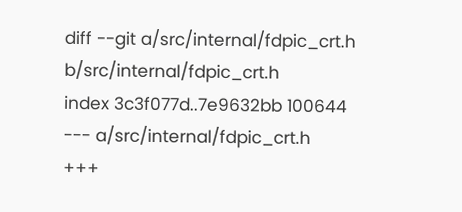diff --git a/src/internal/fdpic_crt.h b/src/internal/fdpic_crt.h
index 3c3f077d..7e9632bb 100644
--- a/src/internal/fdpic_crt.h
+++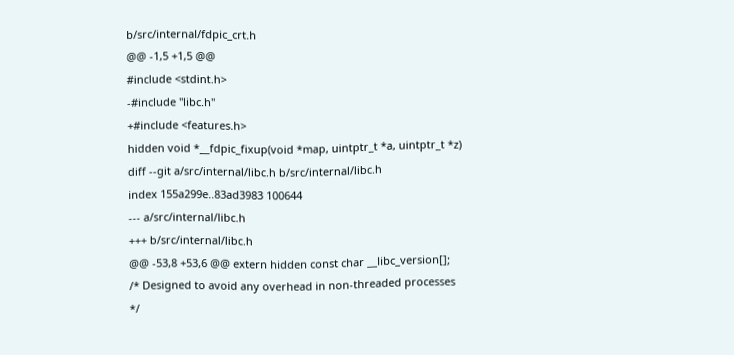b/src/internal/fdpic_crt.h
@@ -1,5 +1,5 @@
#include <stdint.h>
-#include "libc.h"
+#include <features.h>
hidden void *__fdpic_fixup(void *map, uintptr_t *a, uintptr_t *z)
diff --git a/src/internal/libc.h b/src/internal/libc.h
index 155a299e..83ad3983 100644
--- a/src/internal/libc.h
+++ b/src/internal/libc.h
@@ -53,8 +53,6 @@ extern hidden const char __libc_version[];
/* Designed to avoid any overhead in non-threaded processes */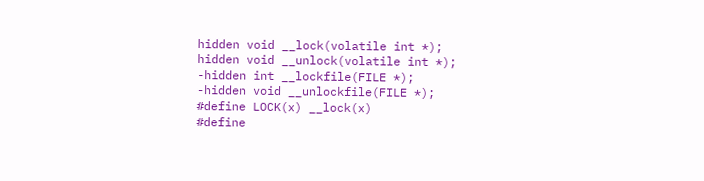hidden void __lock(volatile int *);
hidden void __unlock(volatile int *);
-hidden int __lockfile(FILE *);
-hidden void __unlockfile(FILE *);
#define LOCK(x) __lock(x)
#define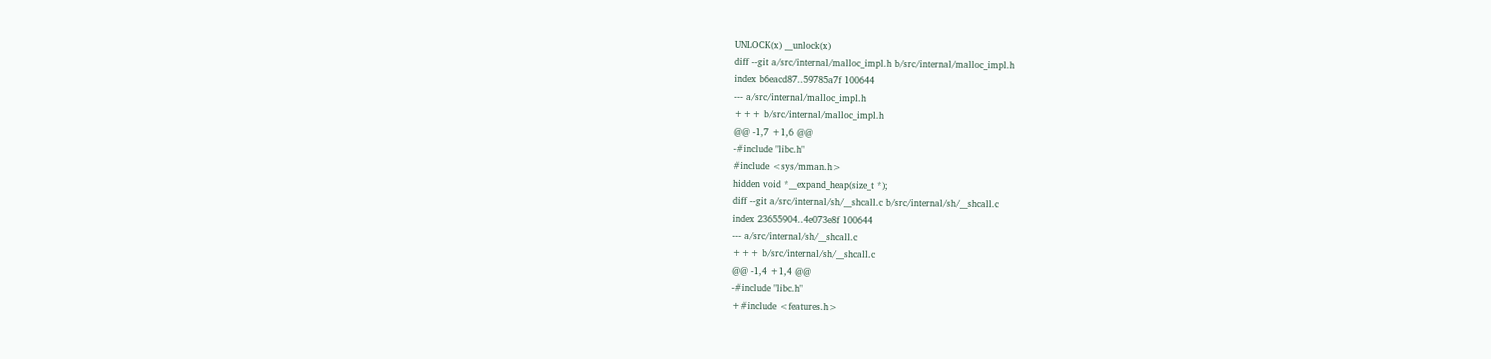UNLOCK(x) __unlock(x)
diff --git a/src/internal/malloc_impl.h b/src/internal/malloc_impl.h
index b6eacd87..59785a7f 100644
--- a/src/internal/malloc_impl.h
+++ b/src/internal/malloc_impl.h
@@ -1,7 +1,6 @@
-#include "libc.h"
#include <sys/mman.h>
hidden void *__expand_heap(size_t *);
diff --git a/src/internal/sh/__shcall.c b/src/internal/sh/__shcall.c
index 23655904..4e073e8f 100644
--- a/src/internal/sh/__shcall.c
+++ b/src/internal/sh/__shcall.c
@@ -1,4 +1,4 @@
-#include "libc.h"
+#include <features.h>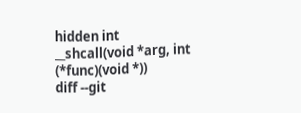hidden int __shcall(void *arg, int (*func)(void *))
diff --git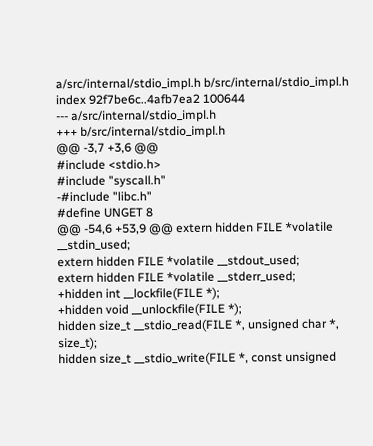a/src/internal/stdio_impl.h b/src/internal/stdio_impl.h
index 92f7be6c..4afb7ea2 100644
--- a/src/internal/stdio_impl.h
+++ b/src/internal/stdio_impl.h
@@ -3,7 +3,6 @@
#include <stdio.h>
#include "syscall.h"
-#include "libc.h"
#define UNGET 8
@@ -54,6 +53,9 @@ extern hidden FILE *volatile __stdin_used;
extern hidden FILE *volatile __stdout_used;
extern hidden FILE *volatile __stderr_used;
+hidden int __lockfile(FILE *);
+hidden void __unlockfile(FILE *);
hidden size_t __stdio_read(FILE *, unsigned char *, size_t);
hidden size_t __stdio_write(FILE *, const unsigned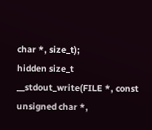char *, size_t);
hidden size_t __stdout_write(FILE *, const unsigned char *,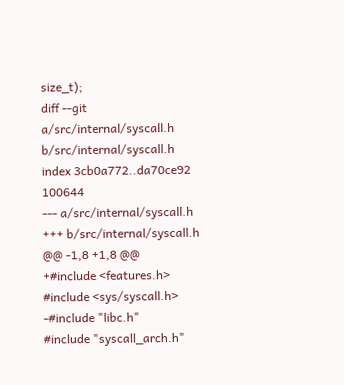size_t);
diff --git a/src/internal/syscall.h b/src/internal/syscall.h
index 3cb0a772..da70ce92 100644
--- a/src/internal/syscall.h
+++ b/src/internal/syscall.h
@@ -1,8 +1,8 @@
+#include <features.h>
#include <sys/syscall.h>
-#include "libc.h"
#include "syscall_arch.h"